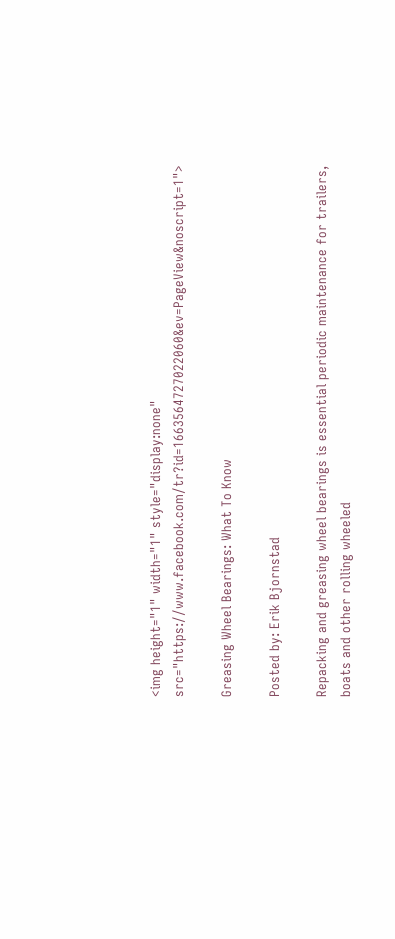<img height="1" width="1" style="display:none" src="https://www.facebook.com/tr?id=1663564727022060&ev=PageView&noscript=1">

Greasing Wheel Bearings: What To Know

Posted by: Erik Bjornstad

Repacking and greasing wheel bearings is essential periodic maintenance for trailers, boats and other rolling wheeled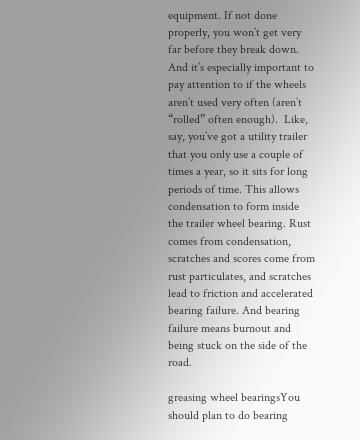equipment. If not done properly, you won’t get very far before they break down.  And it’s especially important to pay attention to if the wheels aren’t used very often (aren’t “rolled” often enough).  Like, say, you’ve got a utility trailer that you only use a couple of times a year, so it sits for long periods of time. This allows condensation to form inside the trailer wheel bearing. Rust comes from condensation, scratches and scores come from rust particulates, and scratches lead to friction and accelerated bearing failure. And bearing failure means burnout and being stuck on the side of the road.

greasing wheel bearingsYou should plan to do bearing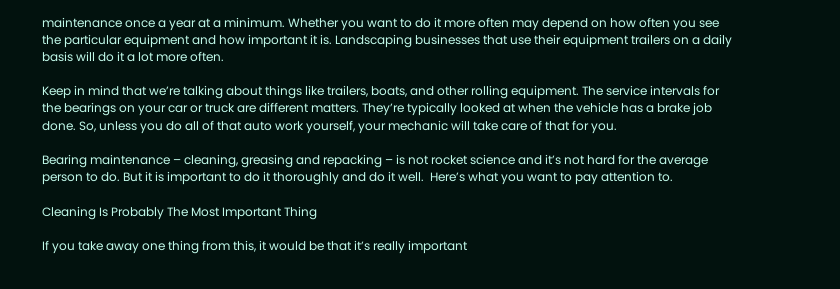maintenance once a year at a minimum. Whether you want to do it more often may depend on how often you see the particular equipment and how important it is. Landscaping businesses that use their equipment trailers on a daily basis will do it a lot more often.

Keep in mind that we’re talking about things like trailers, boats, and other rolling equipment. The service intervals for the bearings on your car or truck are different matters. They’re typically looked at when the vehicle has a brake job done. So, unless you do all of that auto work yourself, your mechanic will take care of that for you.

Bearing maintenance – cleaning, greasing and repacking – is not rocket science and it’s not hard for the average person to do. But it is important to do it thoroughly and do it well.  Here’s what you want to pay attention to.

Cleaning Is Probably The Most Important Thing

If you take away one thing from this, it would be that it’s really important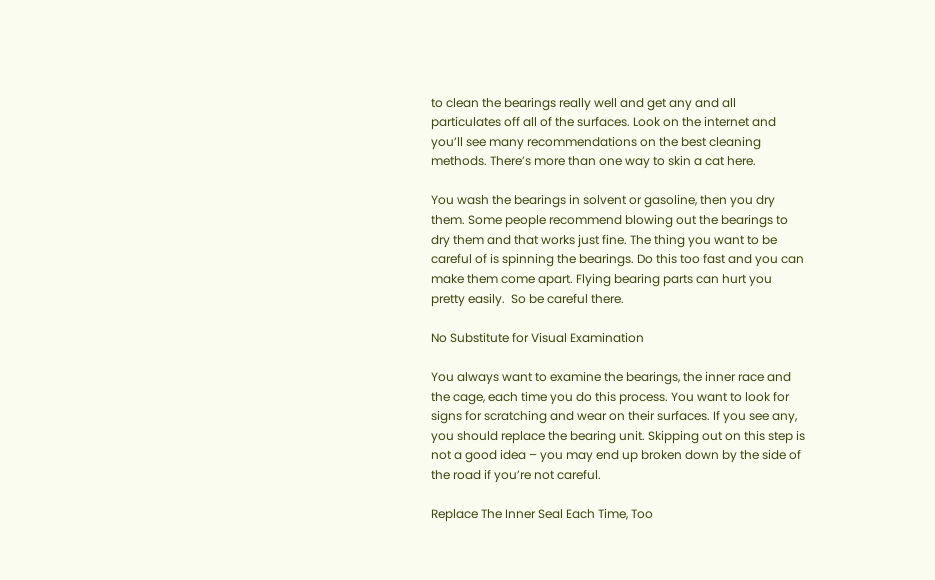to clean the bearings really well and get any and all particulates off all of the surfaces. Look on the internet and you’ll see many recommendations on the best cleaning methods. There’s more than one way to skin a cat here.

You wash the bearings in solvent or gasoline, then you dry them. Some people recommend blowing out the bearings to dry them and that works just fine. The thing you want to be careful of is spinning the bearings. Do this too fast and you can make them come apart. Flying bearing parts can hurt you pretty easily.  So be careful there.

No Substitute for Visual Examination

You always want to examine the bearings, the inner race and the cage, each time you do this process. You want to look for signs for scratching and wear on their surfaces. If you see any, you should replace the bearing unit. Skipping out on this step is not a good idea – you may end up broken down by the side of the road if you’re not careful.

Replace The Inner Seal Each Time, Too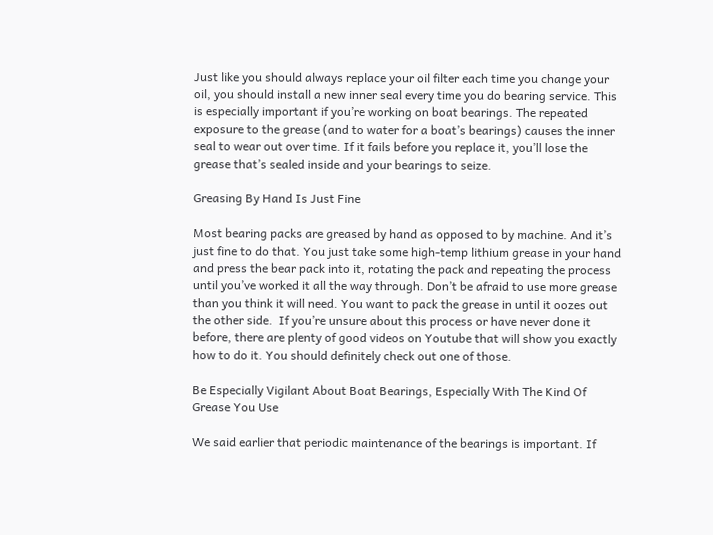Just like you should always replace your oil filter each time you change your oil, you should install a new inner seal every time you do bearing service. This is especially important if you’re working on boat bearings. The repeated exposure to the grease (and to water for a boat’s bearings) causes the inner seal to wear out over time. If it fails before you replace it, you’ll lose the grease that’s sealed inside and your bearings to seize.

Greasing By Hand Is Just Fine

Most bearing packs are greased by hand as opposed to by machine. And it’s just fine to do that. You just take some high-temp lithium grease in your hand and press the bear pack into it, rotating the pack and repeating the process until you’ve worked it all the way through. Don’t be afraid to use more grease than you think it will need. You want to pack the grease in until it oozes out the other side.  If you’re unsure about this process or have never done it before, there are plenty of good videos on Youtube that will show you exactly how to do it. You should definitely check out one of those.

Be Especially Vigilant About Boat Bearings, Especially With The Kind Of Grease You Use

We said earlier that periodic maintenance of the bearings is important. If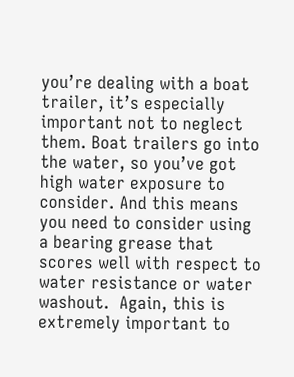you’re dealing with a boat trailer, it’s especially important not to neglect them. Boat trailers go into the water, so you’ve got high water exposure to consider. And this means you need to consider using a bearing grease that scores well with respect to water resistance or water washout.  Again, this is extremely important to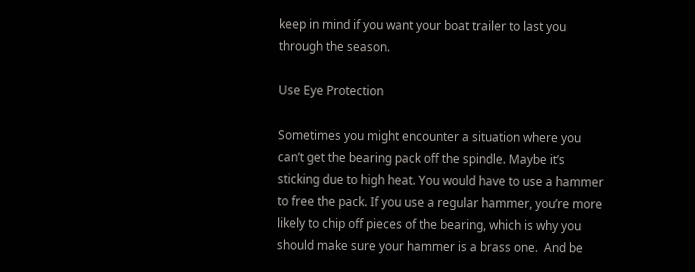keep in mind if you want your boat trailer to last you through the season.

Use Eye Protection

Sometimes you might encounter a situation where you can’t get the bearing pack off the spindle. Maybe it’s sticking due to high heat. You would have to use a hammer to free the pack. If you use a regular hammer, you’re more likely to chip off pieces of the bearing, which is why you should make sure your hammer is a brass one.  And be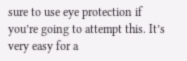sure to use eye protection if you’re going to attempt this. It’s very easy for a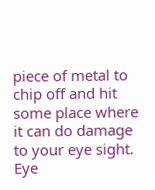piece of metal to chip off and hit some place where it can do damage to your eye sight. Eye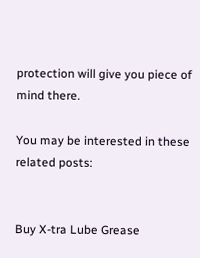protection will give you piece of mind there.

You may be interested in these related posts:


Buy X-tra Lube Grease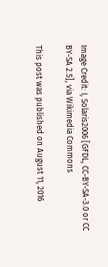Image Credit: I, Solaris2006 [GFDL, CC-BY-SA-3.0 or CC BY-SA 2.5], via Wikimedia Commons

This post was published on August 11, 2016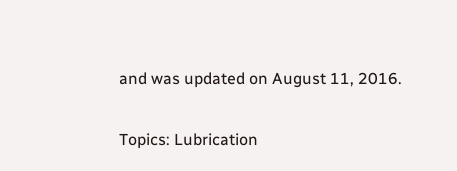and was updated on August 11, 2016.

Topics: Lubrication